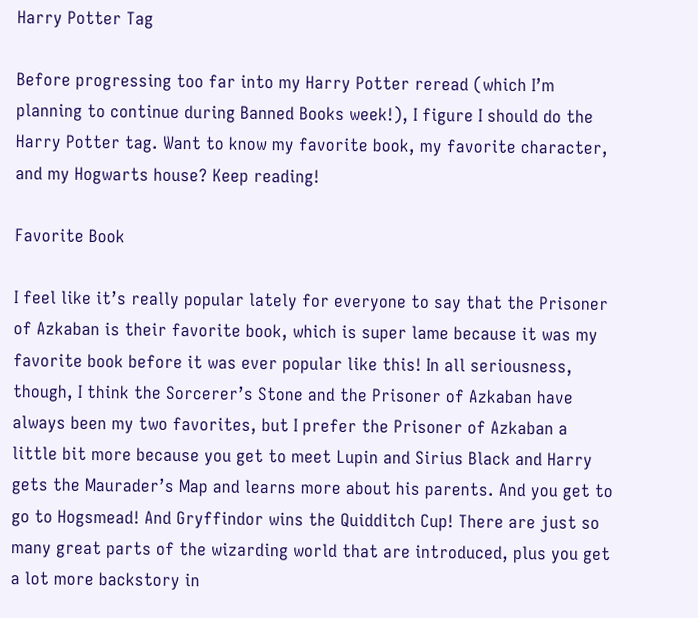Harry Potter Tag

Before progressing too far into my Harry Potter reread (which I’m planning to continue during Banned Books week!), I figure I should do the Harry Potter tag. Want to know my favorite book, my favorite character, and my Hogwarts house? Keep reading!

Favorite Book

I feel like it’s really popular lately for everyone to say that the Prisoner of Azkaban is their favorite book, which is super lame because it was my favorite book before it was ever popular like this! In all seriousness, though, I think the Sorcerer’s Stone and the Prisoner of Azkaban have always been my two favorites, but I prefer the Prisoner of Azkaban a little bit more because you get to meet Lupin and Sirius Black and Harry gets the Maurader’s Map and learns more about his parents. And you get to go to Hogsmead! And Gryffindor wins the Quidditch Cup! There are just so many great parts of the wizarding world that are introduced, plus you get a lot more backstory in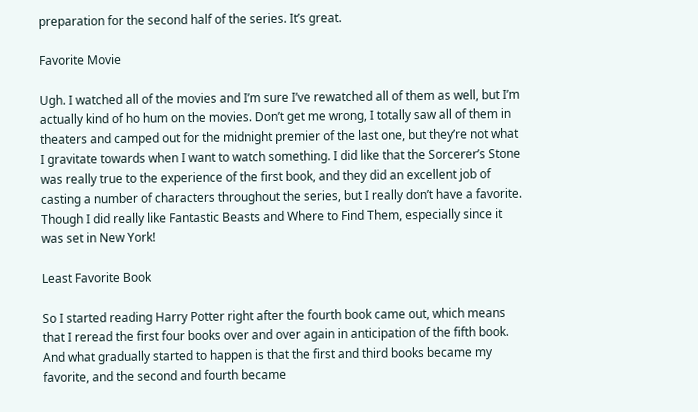preparation for the second half of the series. It’s great.

Favorite Movie

Ugh. I watched all of the movies and I’m sure I’ve rewatched all of them as well, but I’m actually kind of ho hum on the movies. Don’t get me wrong, I totally saw all of them in theaters and camped out for the midnight premier of the last one, but they’re not what I gravitate towards when I want to watch something. I did like that the Sorcerer’s Stone was really true to the experience of the first book, and they did an excellent job of casting a number of characters throughout the series, but I really don’t have a favorite. Though I did really like Fantastic Beasts and Where to Find Them, especially since it was set in New York!

Least Favorite Book

So I started reading Harry Potter right after the fourth book came out, which means that I reread the first four books over and over again in anticipation of the fifth book. And what gradually started to happen is that the first and third books became my favorite, and the second and fourth became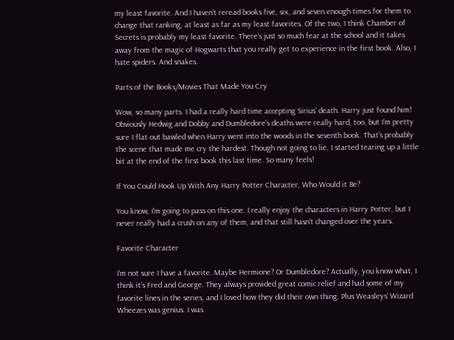my least favorite. And I haven’t reread books five, six, and seven enough times for them to change that ranking, at least as far as my least favorites. Of the two, I think Chamber of Secrets is probably my least favorite. There’s just so much fear at the school and it takes away from the magic of Hogwarts that you really get to experience in the first book. Also, I hate spiders. And snakes.

Parts of the Books/Movies That Made You Cry

Wow, so many parts. I had a really hard time accepting Sirius’ death. Harry just found him! Obviously Hedwig and Dobby and Dumbledore’s deaths were really hard, too, but I’m pretty sure I flat out bawled when Harry went into the woods in the seventh book. That’s probably the scene that made me cry the hardest. Though not going to lie, I started tearing up a little bit at the end of the first book this last time. So many feels!

If You Could Hook Up With Any Harry Potter Character, Who Would it Be?

You know, I’m going to pass on this one. I really enjoy the characters in Harry Potter, but I never really had a crush on any of them, and that still hasn’t changed over the years.

Favorite Character

I’m not sure I have a favorite. Maybe Hermione? Or Dumbledore? Actually, you know what, I think it’s Fred and George. They always provided great comic relief and had some of my favorite lines in the series, and I loved how they did their own thing. Plus Weasleys’ Wizard Wheezes was genius. I was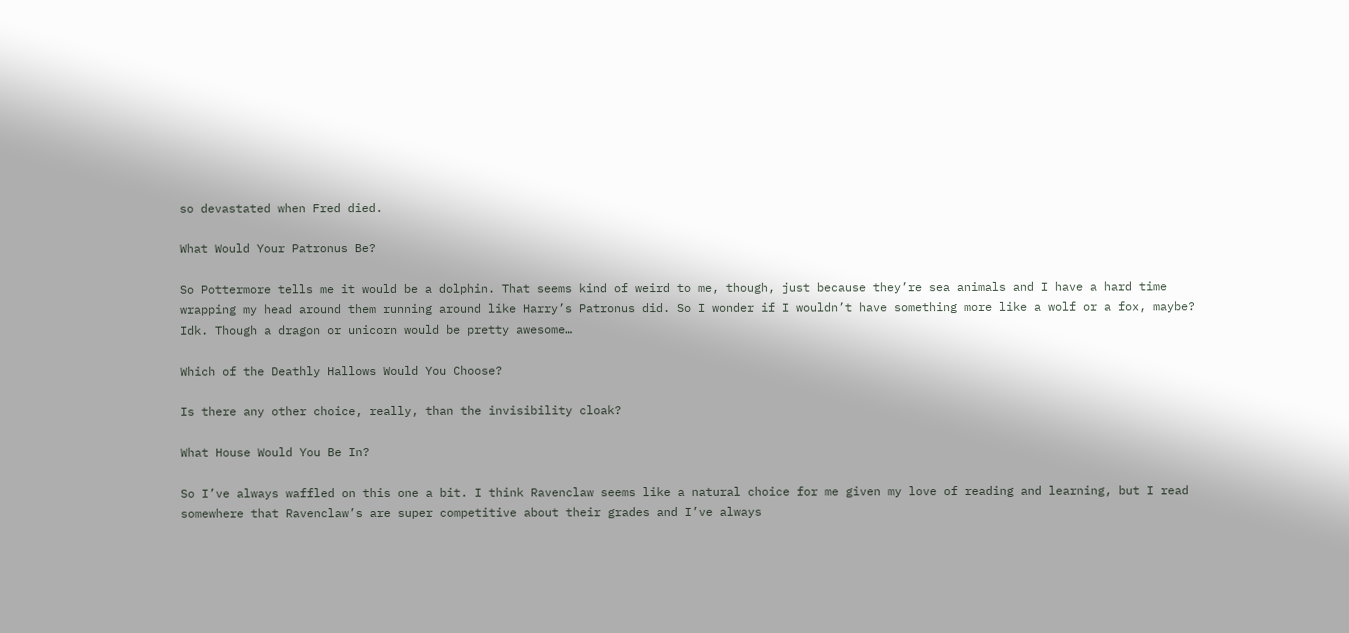so devastated when Fred died.

What Would Your Patronus Be?

So Pottermore tells me it would be a dolphin. That seems kind of weird to me, though, just because they’re sea animals and I have a hard time wrapping my head around them running around like Harry’s Patronus did. So I wonder if I wouldn’t have something more like a wolf or a fox, maybe? Idk. Though a dragon or unicorn would be pretty awesome…

Which of the Deathly Hallows Would You Choose?

Is there any other choice, really, than the invisibility cloak?

What House Would You Be In?

So I’ve always waffled on this one a bit. I think Ravenclaw seems like a natural choice for me given my love of reading and learning, but I read somewhere that Ravenclaw’s are super competitive about their grades and I’ve always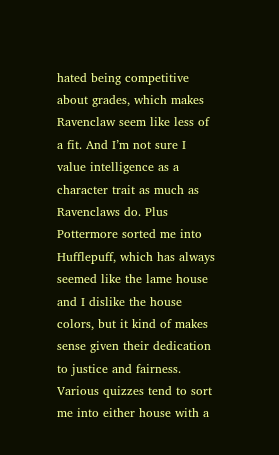hated being competitive about grades, which makes Ravenclaw seem like less of a fit. And I’m not sure I value intelligence as a character trait as much as Ravenclaws do. Plus Pottermore sorted me into Hufflepuff, which has always seemed like the lame house and I dislike the house colors, but it kind of makes sense given their dedication to justice and fairness. Various quizzes tend to sort me into either house with a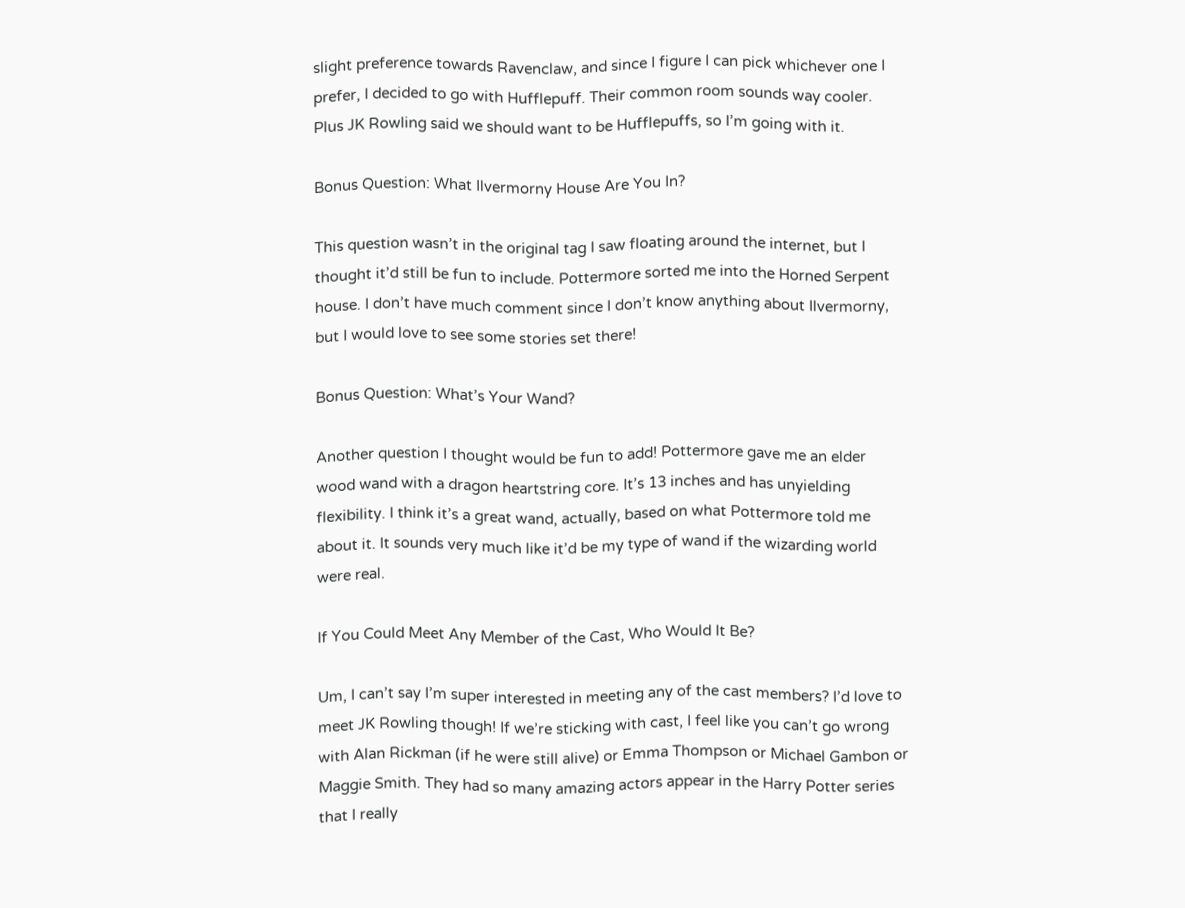slight preference towards Ravenclaw, and since I figure I can pick whichever one I prefer, I decided to go with Hufflepuff. Their common room sounds way cooler. Plus JK Rowling said we should want to be Hufflepuffs, so I’m going with it.

Bonus Question: What Ilvermorny House Are You In?

This question wasn’t in the original tag I saw floating around the internet, but I thought it’d still be fun to include. Pottermore sorted me into the Horned Serpent house. I don’t have much comment since I don’t know anything about Ilvermorny, but I would love to see some stories set there!

Bonus Question: What’s Your Wand?

Another question I thought would be fun to add! Pottermore gave me an elder wood wand with a dragon heartstring core. It’s 13 inches and has unyielding flexibility. I think it’s a great wand, actually, based on what Pottermore told me about it. It sounds very much like it’d be my type of wand if the wizarding world were real.

If You Could Meet Any Member of the Cast, Who Would It Be?

Um, I can’t say I’m super interested in meeting any of the cast members? I’d love to meet JK Rowling though! If we’re sticking with cast, I feel like you can’t go wrong with Alan Rickman (if he were still alive) or Emma Thompson or Michael Gambon or Maggie Smith. They had so many amazing actors appear in the Harry Potter series that I really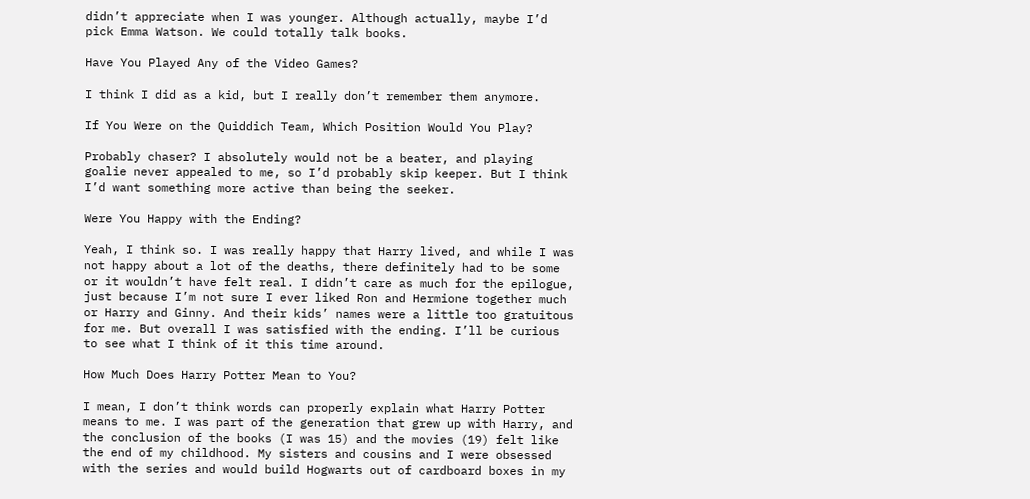didn’t appreciate when I was younger. Although actually, maybe I’d pick Emma Watson. We could totally talk books.

Have You Played Any of the Video Games?

I think I did as a kid, but I really don’t remember them anymore.

If You Were on the Quiddich Team, Which Position Would You Play?

Probably chaser? I absolutely would not be a beater, and playing goalie never appealed to me, so I’d probably skip keeper. But I think I’d want something more active than being the seeker.

Were You Happy with the Ending?

Yeah, I think so. I was really happy that Harry lived, and while I was not happy about a lot of the deaths, there definitely had to be some or it wouldn’t have felt real. I didn’t care as much for the epilogue, just because I’m not sure I ever liked Ron and Hermione together much or Harry and Ginny. And their kids’ names were a little too gratuitous for me. But overall I was satisfied with the ending. I’ll be curious to see what I think of it this time around.

How Much Does Harry Potter Mean to You?

I mean, I don’t think words can properly explain what Harry Potter means to me. I was part of the generation that grew up with Harry, and the conclusion of the books (I was 15) and the movies (19) felt like the end of my childhood. My sisters and cousins and I were obsessed with the series and would build Hogwarts out of cardboard boxes in my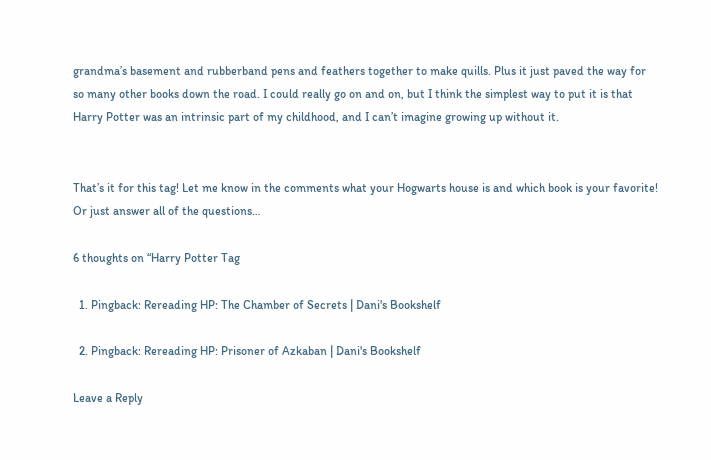grandma’s basement and rubberband pens and feathers together to make quills. Plus it just paved the way for so many other books down the road. I could really go on and on, but I think the simplest way to put it is that Harry Potter was an intrinsic part of my childhood, and I can’t imagine growing up without it.


That’s it for this tag! Let me know in the comments what your Hogwarts house is and which book is your favorite! Or just answer all of the questions…

6 thoughts on “Harry Potter Tag

  1. Pingback: Rereading HP: The Chamber of Secrets | Dani's Bookshelf

  2. Pingback: Rereading HP: Prisoner of Azkaban | Dani's Bookshelf

Leave a Reply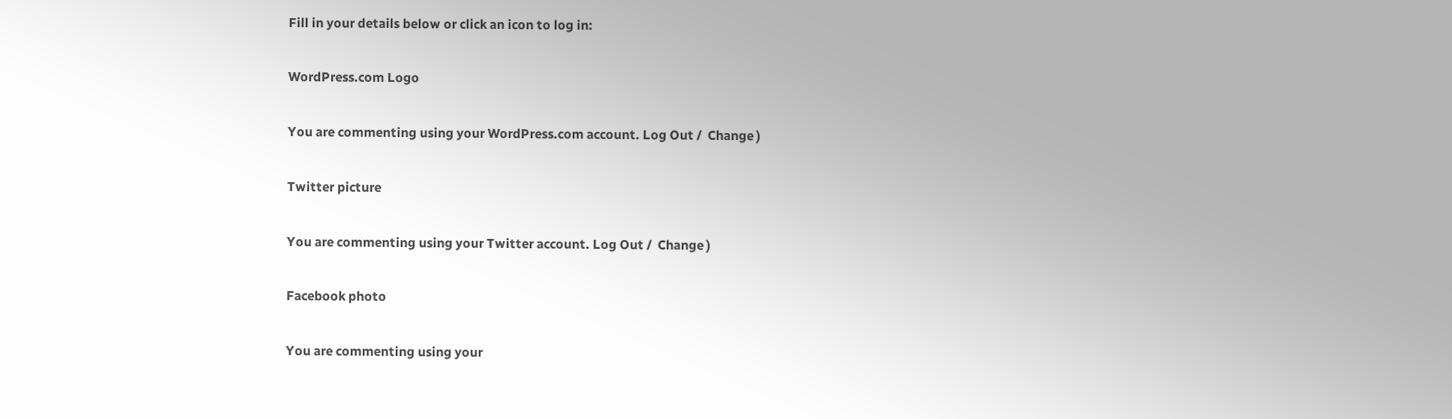Fill in your details below or click an icon to log in:

WordPress.com Logo

You are commenting using your WordPress.com account. Log Out /  Change )

Twitter picture

You are commenting using your Twitter account. Log Out /  Change )

Facebook photo

You are commenting using your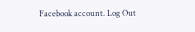Facebook account. Log Out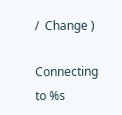/  Change )

Connecting to %s